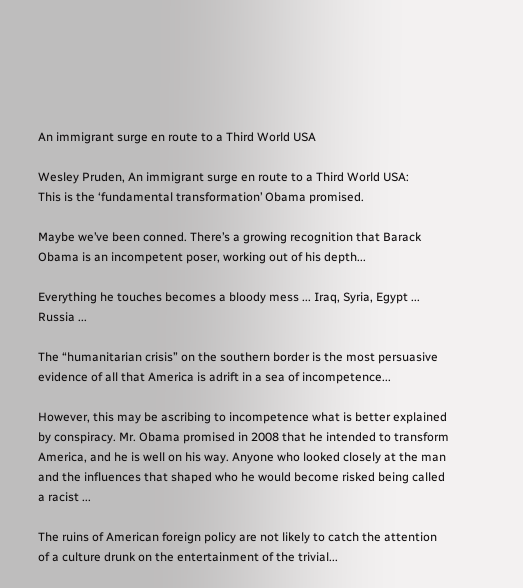An immigrant surge en route to a Third World USA

Wesley Pruden, An immigrant surge en route to a Third World USA:
This is the ‘fundamental transformation’ Obama promised.

Maybe we’ve been conned. There’s a growing recognition that Barack Obama is an incompetent poser, working out of his depth...

Everything he touches becomes a bloody mess ... Iraq, Syria, Egypt ... Russia ...

The “humanitarian crisis” on the southern border is the most persuasive evidence of all that America is adrift in a sea of incompetence...

However, this may be ascribing to incompetence what is better explained by conspiracy. Mr. Obama promised in 2008 that he intended to transform America, and he is well on his way. Anyone who looked closely at the man and the influences that shaped who he would become risked being called a racist ...

The ruins of American foreign policy are not likely to catch the attention of a culture drunk on the entertainment of the trivial...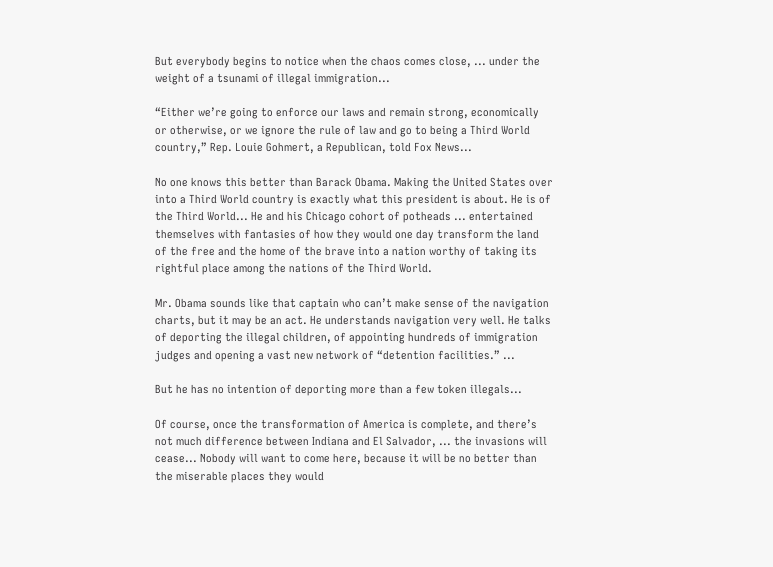But everybody begins to notice when the chaos comes close, ... under the weight of a tsunami of illegal immigration...

“Either we’re going to enforce our laws and remain strong, economically or otherwise, or we ignore the rule of law and go to being a Third World country,” Rep. Louie Gohmert, a Republican, told Fox News...

No one knows this better than Barack Obama. Making the United States over into a Third World country is exactly what this president is about. He is of the Third World... He and his Chicago cohort of potheads ... entertained themselves with fantasies of how they would one day transform the land of the free and the home of the brave into a nation worthy of taking its rightful place among the nations of the Third World.

Mr. Obama sounds like that captain who can’t make sense of the navigation charts, but it may be an act. He understands navigation very well. He talks of deporting the illegal children, of appointing hundreds of immigration judges and opening a vast new network of “detention facilities.” ...

But he has no intention of deporting more than a few token illegals...

Of course, once the transformation of America is complete, and there’s not much difference between Indiana and El Salvador, ... the invasions will cease... Nobody will want to come here, because it will be no better than the miserable places they would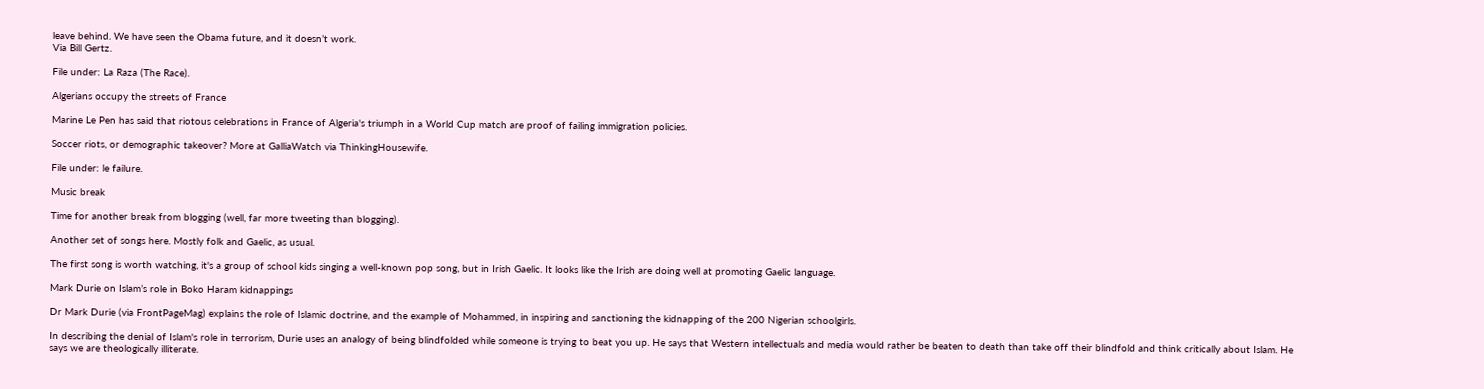leave behind. We have seen the Obama future, and it doesn’t work.
Via Bill Gertz.

File under: La Raza (The Race).

Algerians occupy the streets of France

Marine Le Pen has said that riotous celebrations in France of Algeria's triumph in a World Cup match are proof of failing immigration policies.

Soccer riots, or demographic takeover? More at GalliaWatch via ThinkingHousewife.

File under: le failure.

Music break

Time for another break from blogging (well, far more tweeting than blogging).

Another set of songs here. Mostly folk and Gaelic, as usual.

The first song is worth watching, it's a group of school kids singing a well-known pop song, but in Irish Gaelic. It looks like the Irish are doing well at promoting Gaelic language.

Mark Durie on Islam’s role in Boko Haram kidnappings

Dr Mark Durie (via FrontPageMag) explains the role of Islamic doctrine, and the example of Mohammed, in inspiring and sanctioning the kidnapping of the 200 Nigerian schoolgirls.

In describing the denial of Islam's role in terrorism, Durie uses an analogy of being blindfolded while someone is trying to beat you up. He says that Western intellectuals and media would rather be beaten to death than take off their blindfold and think critically about Islam. He says we are theologically illiterate.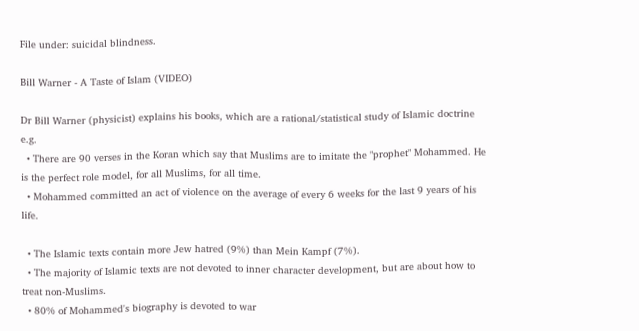File under: suicidal blindness.

Bill Warner - A Taste of Islam (VIDEO)

Dr Bill Warner (physicist) explains his books, which are a rational/statistical study of Islamic doctrine e.g.
  • There are 90 verses in the Koran which say that Muslims are to imitate the "prophet" Mohammed. He is the perfect role model, for all Muslims, for all time.
  • Mohammed committed an act of violence on the average of every 6 weeks for the last 9 years of his life.

  • The Islamic texts contain more Jew hatred (9%) than Mein Kampf (7%).
  • The majority of Islamic texts are not devoted to inner character development, but are about how to treat non-Muslims.
  • 80% of Mohammed's biography is devoted to war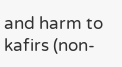and harm to kafirs (non-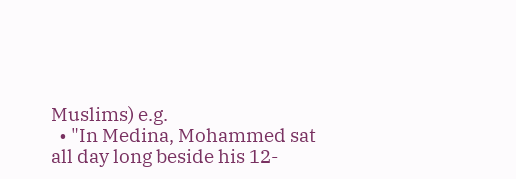Muslims) e.g.
  • "In Medina, Mohammed sat all day long beside his 12-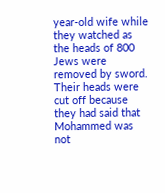year-old wife while they watched as the heads of 800 Jews were removed by sword. Their heads were cut off because they had said that Mohammed was not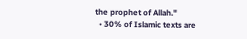the prophet of Allah."
  • 30% of Islamic texts are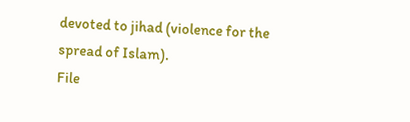devoted to jihad (violence for the spread of Islam).
File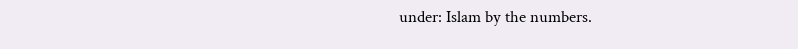under: Islam by the numbers.